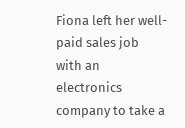Fiona left her well-paid sales job with an electronics company to take a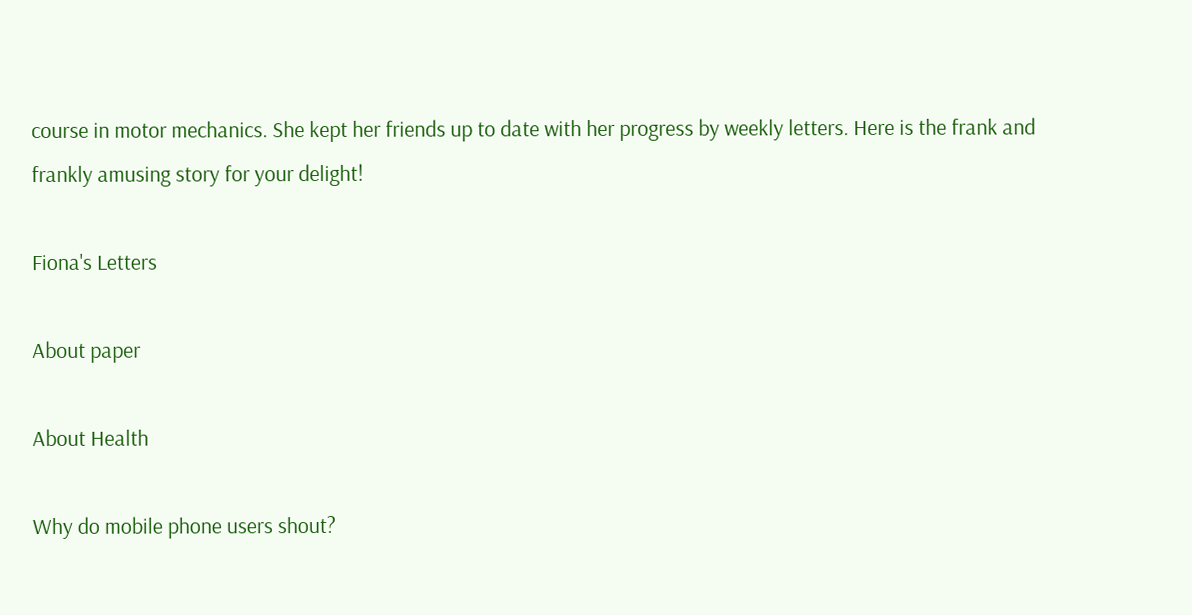course in motor mechanics. She kept her friends up to date with her progress by weekly letters. Here is the frank and frankly amusing story for your delight!

Fiona's Letters

About paper

About Health

Why do mobile phone users shout?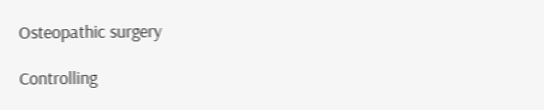Osteopathic surgery

Controlling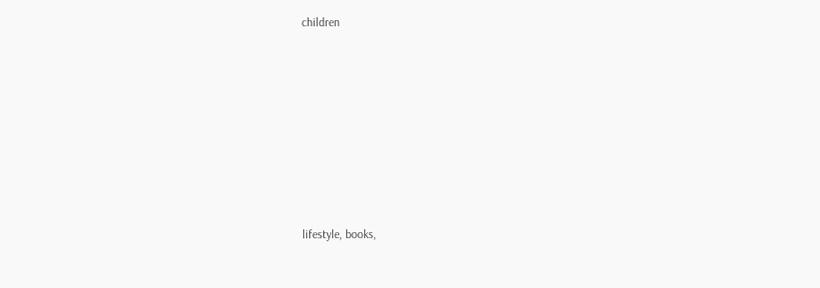children








lifestyle, books,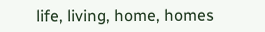life, living, home, homes